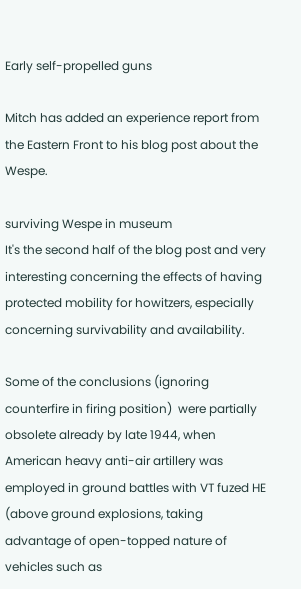Early self-propelled guns

Mitch has added an experience report from the Eastern Front to his blog post about the Wespe.

surviving Wespe in museum
It's the second half of the blog post and very interesting concerning the effects of having protected mobility for howitzers, especially concerning survivability and availability.

Some of the conclusions (ignoring counterfire in firing position)  were partially obsolete already by late 1944, when American heavy anti-air artillery was employed in ground battles with VT fuzed HE (above ground explosions, taking advantage of open-topped nature of vehicles such as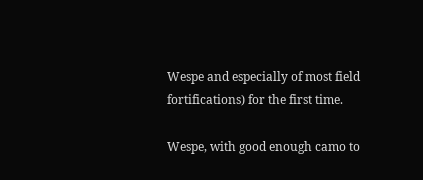Wespe and especially of most field fortifications) for the first time.

Wespe, with good enough camo to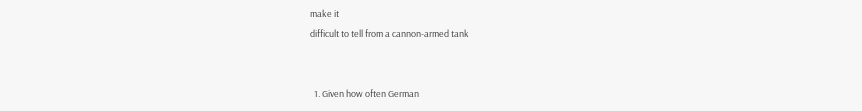make it
difficult to tell from a cannon-armed tank


  1. Given how often German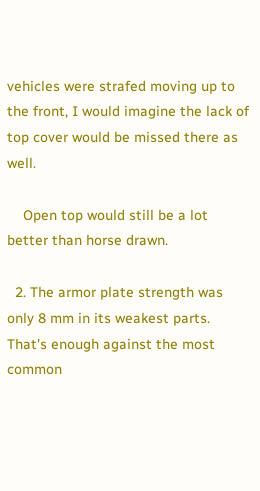vehicles were strafed moving up to the front, I would imagine the lack of top cover would be missed there as well.

    Open top would still be a lot better than horse drawn.

  2. The armor plate strength was only 8 mm in its weakest parts. That's enough against the most common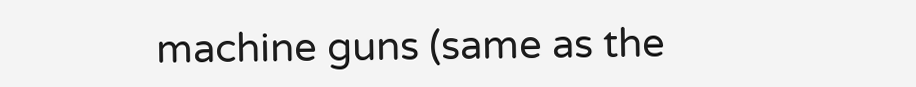machine guns (same as the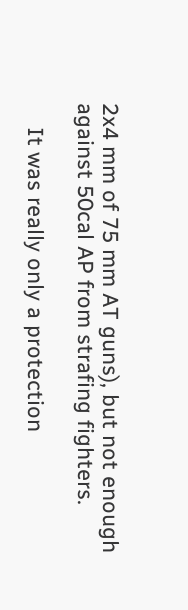2x4 mm of 75 mm AT guns), but not enough against 50cal AP from strafing fighters.

    It was really only a protection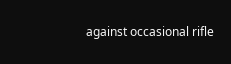against occasional rifle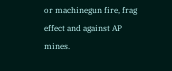or machinegun fire, frag effect and against AP mines.